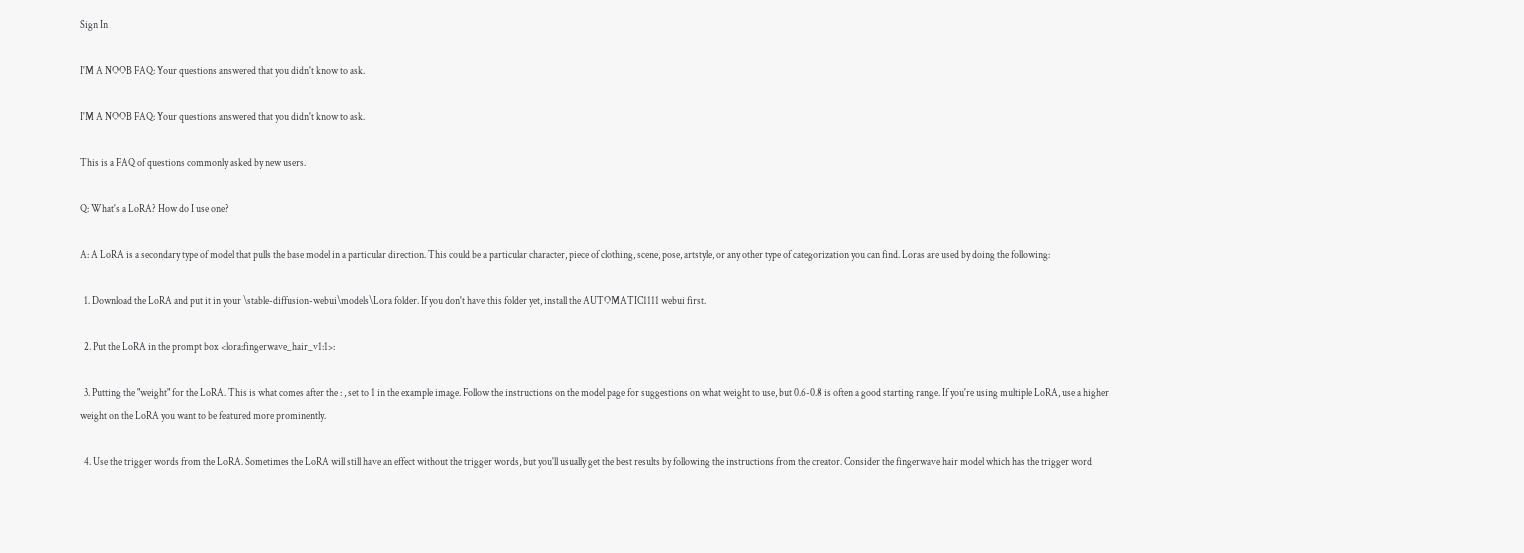Sign In

I'M A NOOB FAQ: Your questions answered that you didn't know to ask.

I'M A NOOB FAQ: Your questions answered that you didn't know to ask.

This is a FAQ of questions commonly asked by new users.

Q: What's a LoRA? How do I use one?

A: A LoRA is a secondary type of model that pulls the base model in a particular direction. This could be a particular character, piece of clothing, scene, pose, artstyle, or any other type of categorization you can find. Loras are used by doing the following:

  1. Download the LoRA and put it in your \stable-diffusion-webui\models\Lora folder. If you don't have this folder yet, install the AUTOMATIC1111 webui first.

  2. Put the LoRA in the prompt box <lora:fingerwave_hair_v1:1>:

  3. Putting the "weight" for the LoRA. This is what comes after the : , set to 1 in the example image. Follow the instructions on the model page for suggestions on what weight to use, but 0.6-0.8 is often a good starting range. If you're using multiple LoRA, use a higher weight on the LoRA you want to be featured more prominently.

  4. Use the trigger words from the LoRA. Sometimes the LoRA will still have an effect without the trigger words, but you'll usually get the best results by following the instructions from the creator. Consider the fingerwave hair model which has the trigger word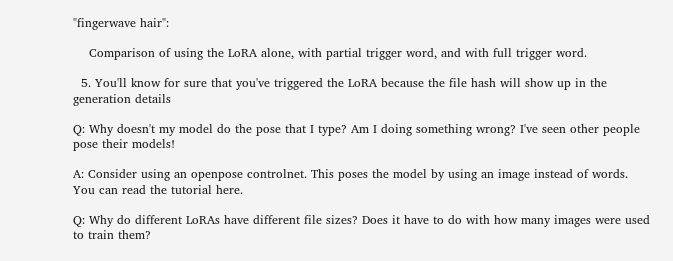"fingerwave hair":

    Comparison of using the LoRA alone, with partial trigger word, and with full trigger word.

  5. You'll know for sure that you've triggered the LoRA because the file hash will show up in the generation details

Q: Why doesn't my model do the pose that I type? Am I doing something wrong? I've seen other people pose their models!

A: Consider using an openpose controlnet. This poses the model by using an image instead of words. You can read the tutorial here.

Q: Why do different LoRAs have different file sizes? Does it have to do with how many images were used to train them?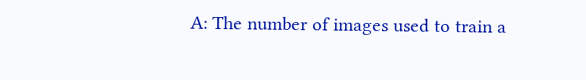A: The number of images used to train a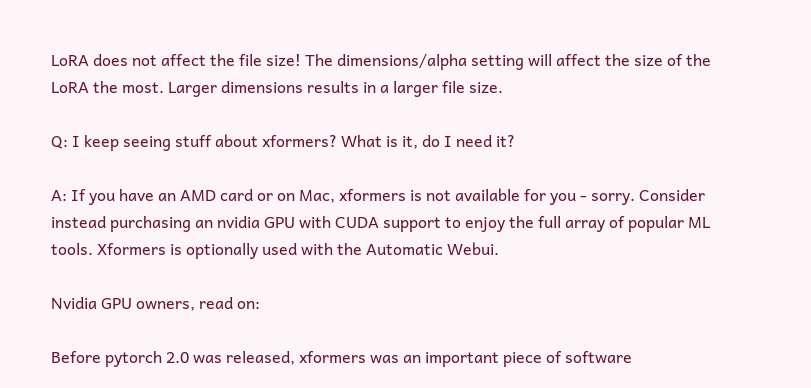LoRA does not affect the file size! The dimensions/alpha setting will affect the size of the LoRA the most. Larger dimensions results in a larger file size.

Q: I keep seeing stuff about xformers? What is it, do I need it?

A: If you have an AMD card or on Mac, xformers is not available for you - sorry. Consider instead purchasing an nvidia GPU with CUDA support to enjoy the full array of popular ML tools. Xformers is optionally used with the Automatic Webui.

Nvidia GPU owners, read on:

Before pytorch 2.0 was released, xformers was an important piece of software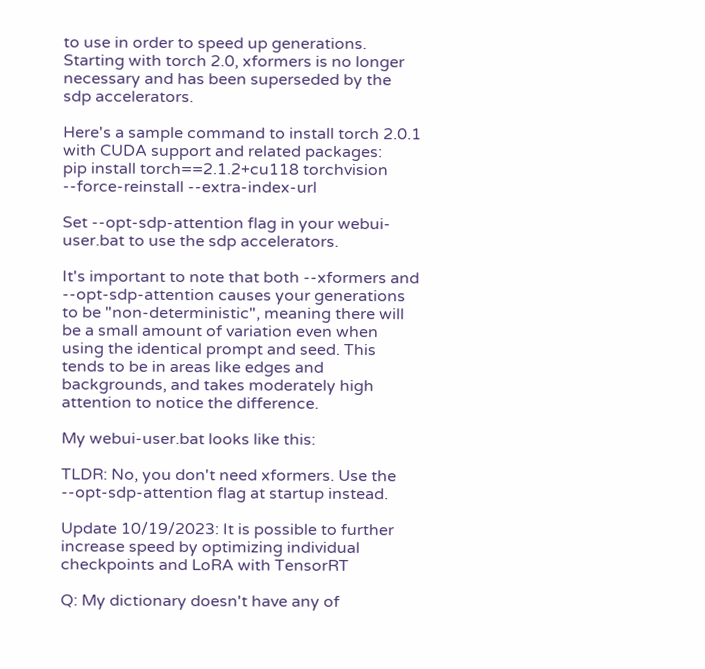to use in order to speed up generations. Starting with torch 2.0, xformers is no longer necessary and has been superseded by the sdp accelerators.

Here's a sample command to install torch 2.0.1 with CUDA support and related packages:
pip install torch==2.1.2+cu118 torchvision --force-reinstall --extra-index-url

Set --opt-sdp-attention flag in your webui-user.bat to use the sdp accelerators.

It's important to note that both --xformers and --opt-sdp-attention causes your generations to be "non-deterministic", meaning there will be a small amount of variation even when using the identical prompt and seed. This tends to be in areas like edges and backgrounds, and takes moderately high attention to notice the difference.

My webui-user.bat looks like this:

TLDR: No, you don't need xformers. Use the --opt-sdp-attention flag at startup instead.

Update 10/19/2023: It is possible to further increase speed by optimizing individual checkpoints and LoRA with TensorRT

Q: My dictionary doesn't have any of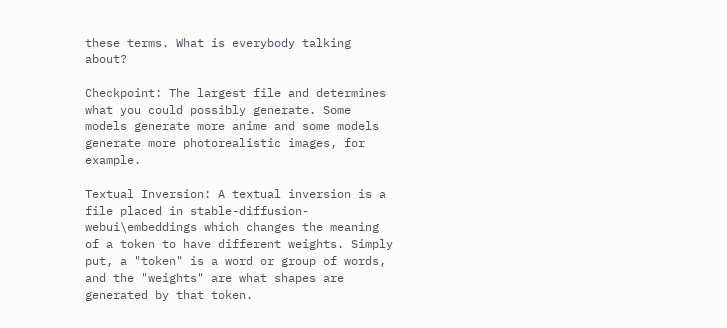these terms. What is everybody talking about?

Checkpoint: The largest file and determines what you could possibly generate. Some models generate more anime and some models generate more photorealistic images, for example.

Textual Inversion: A textual inversion is a file placed in stable-diffusion-webui\embeddings which changes the meaning of a token to have different weights. Simply put, a "token" is a word or group of words, and the "weights" are what shapes are generated by that token.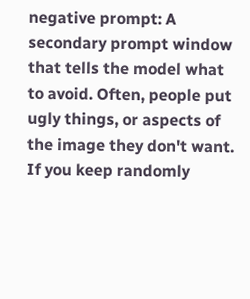negative prompt: A secondary prompt window that tells the model what to avoid. Often, people put ugly things, or aspects of the image they don't want. If you keep randomly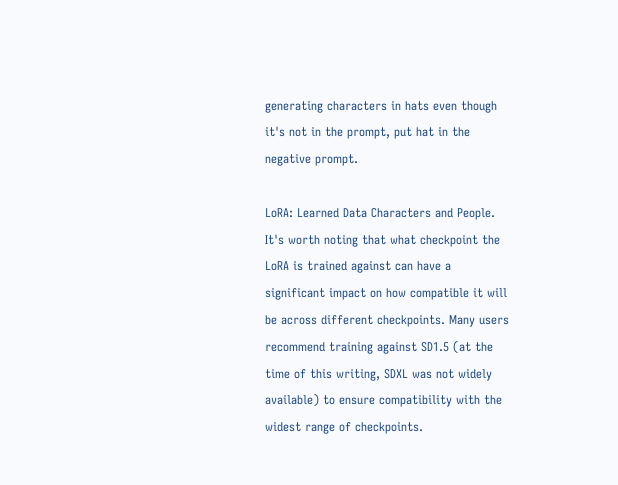generating characters in hats even though it's not in the prompt, put hat in the negative prompt.

LoRA: Learned Data Characters and People. It's worth noting that what checkpoint the LoRA is trained against can have a significant impact on how compatible it will be across different checkpoints. Many users recommend training against SD1.5 (at the time of this writing, SDXL was not widely available) to ensure compatibility with the widest range of checkpoints.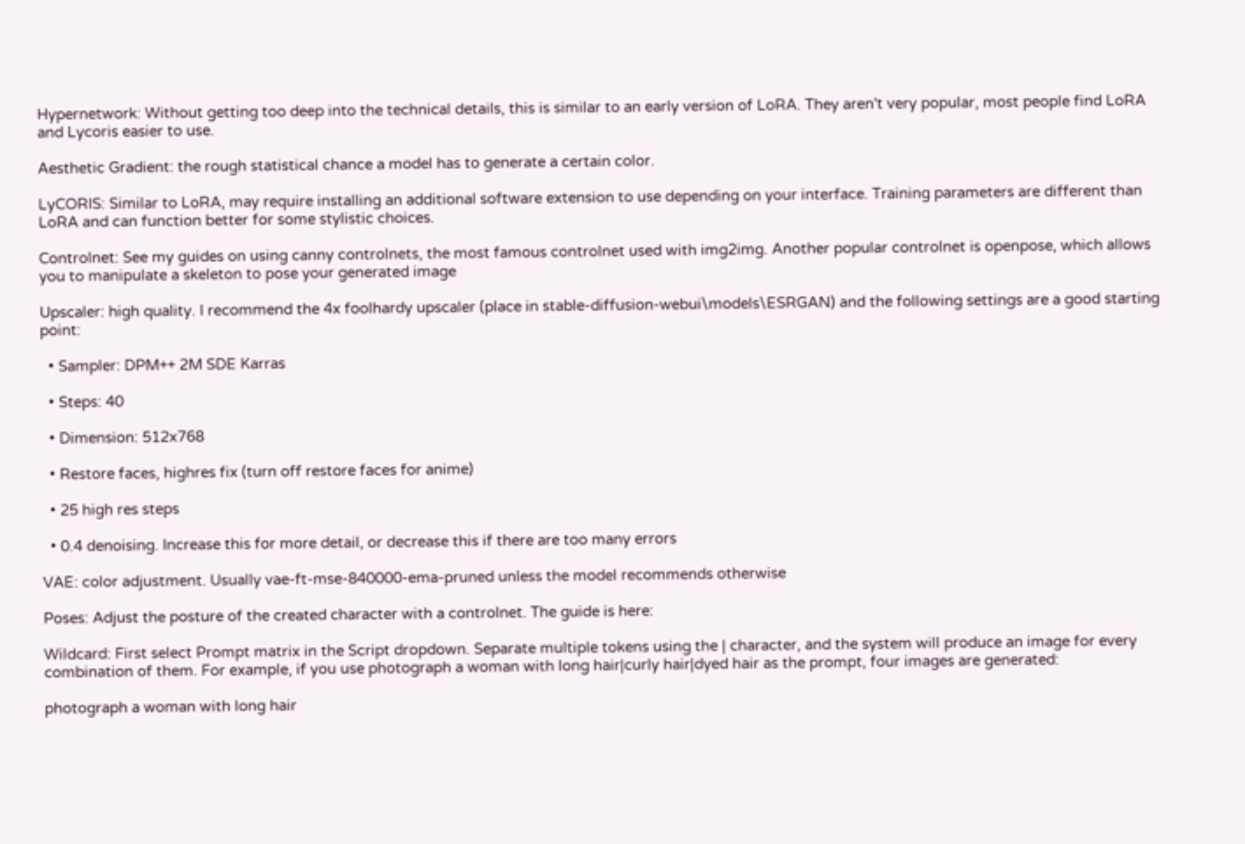Hypernetwork: Without getting too deep into the technical details, this is similar to an early version of LoRA. They aren't very popular, most people find LoRA and Lycoris easier to use.

Aesthetic Gradient: the rough statistical chance a model has to generate a certain color.

LyCORIS: Similar to LoRA, may require installing an additional software extension to use depending on your interface. Training parameters are different than LoRA and can function better for some stylistic choices.

Controlnet: See my guides on using canny controlnets, the most famous controlnet used with img2img. Another popular controlnet is openpose, which allows you to manipulate a skeleton to pose your generated image

Upscaler: high quality. I recommend the 4x foolhardy upscaler (place in stable-diffusion-webui\models\ESRGAN) and the following settings are a good starting point:

  • Sampler: DPM++ 2M SDE Karras

  • Steps: 40

  • Dimension: 512x768

  • Restore faces, highres fix (turn off restore faces for anime)

  • 25 high res steps

  • 0.4 denoising. Increase this for more detail, or decrease this if there are too many errors

VAE: color adjustment. Usually vae-ft-mse-840000-ema-pruned unless the model recommends otherwise

Poses: Adjust the posture of the created character with a controlnet. The guide is here:

Wildcard: First select Prompt matrix in the Script dropdown. Separate multiple tokens using the | character, and the system will produce an image for every combination of them. For example, if you use photograph a woman with long hair|curly hair|dyed hair as the prompt, four images are generated:

photograph a woman with long hair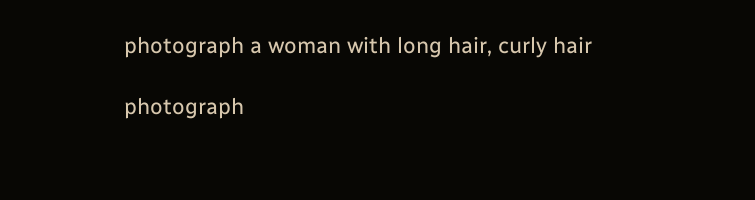photograph a woman with long hair, curly hair

photograph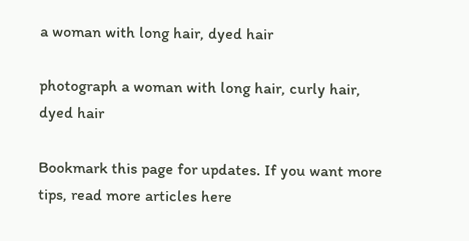a woman with long hair, dyed hair

photograph a woman with long hair, curly hair, dyed hair

Bookmark this page for updates. If you want more tips, read more articles here